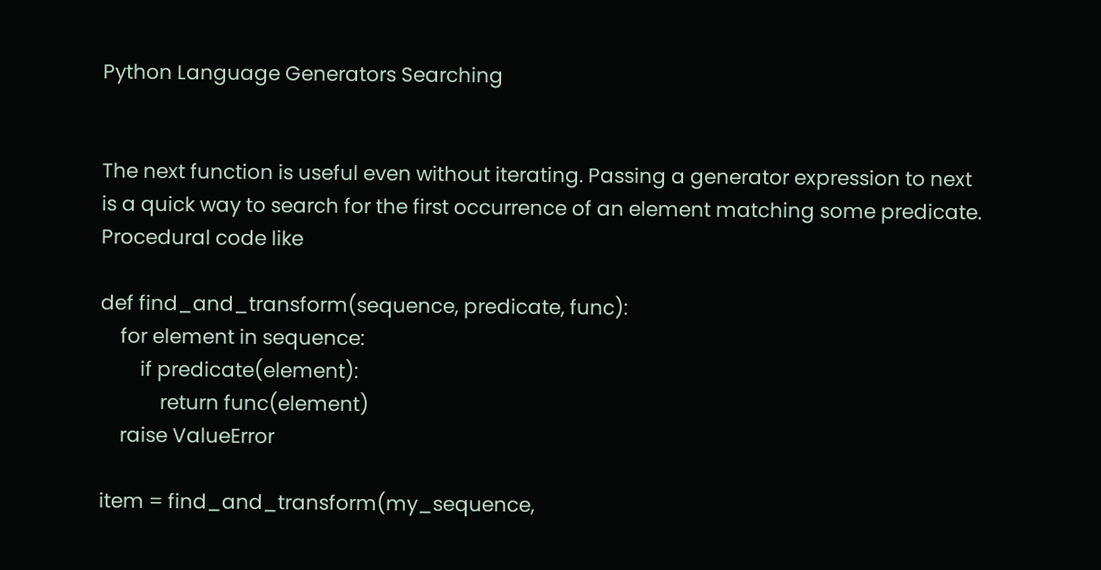Python Language Generators Searching


The next function is useful even without iterating. Passing a generator expression to next is a quick way to search for the first occurrence of an element matching some predicate. Procedural code like

def find_and_transform(sequence, predicate, func):
    for element in sequence:
        if predicate(element):
            return func(element)
    raise ValueError

item = find_and_transform(my_sequence,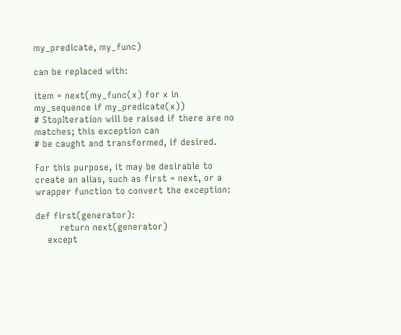my_predicate, my_func)

can be replaced with:

item = next(my_func(x) for x in my_sequence if my_predicate(x))
# StopIteration will be raised if there are no matches; this exception can
# be caught and transformed, if desired.

For this purpose, it may be desirable to create an alias, such as first = next, or a wrapper function to convert the exception:

def first(generator):
        return next(generator)
    except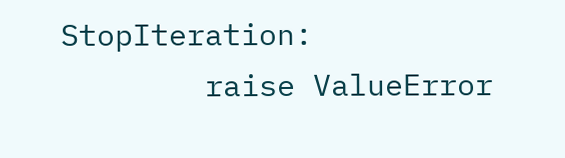StopIteration:
        raise ValueError